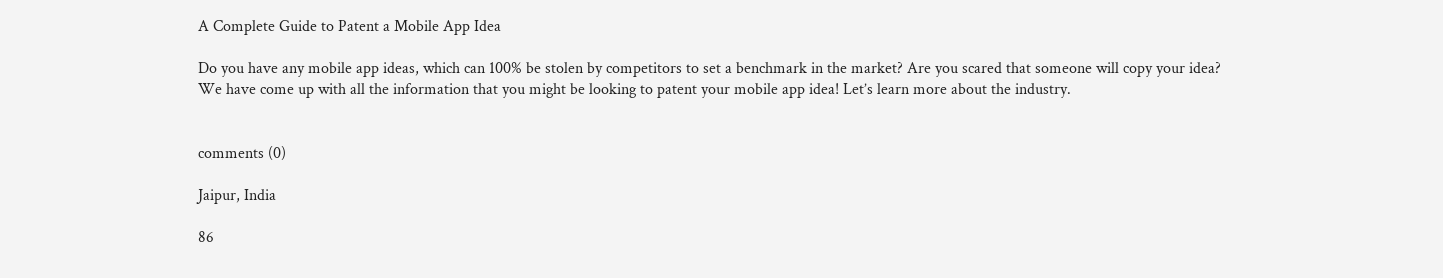A Complete Guide to Patent a Mobile App Idea

Do you have any mobile app ideas, which can 100% be stolen by competitors to set a benchmark in the market? Are you scared that someone will copy your idea?
We have come up with all the information that you might be looking to patent your mobile app idea! Let’s learn more about the industry.


comments (0)

Jaipur, India

86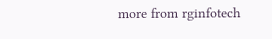more from rginfotech